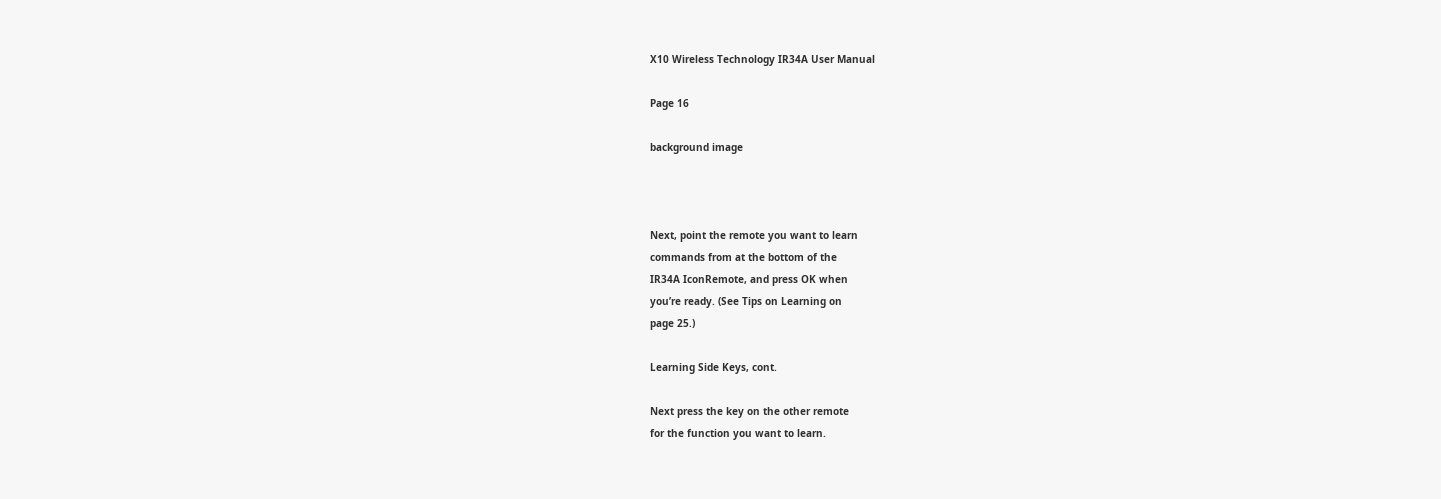X10 Wireless Technology IR34A User Manual

Page 16

background image



Next, point the remote you want to learn
commands from at the bottom of the
IR34A IconRemote, and press OK when
you’re ready. (See Tips on Learning on
page 25.)

Learning Side Keys, cont.

Next press the key on the other remote
for the function you want to learn.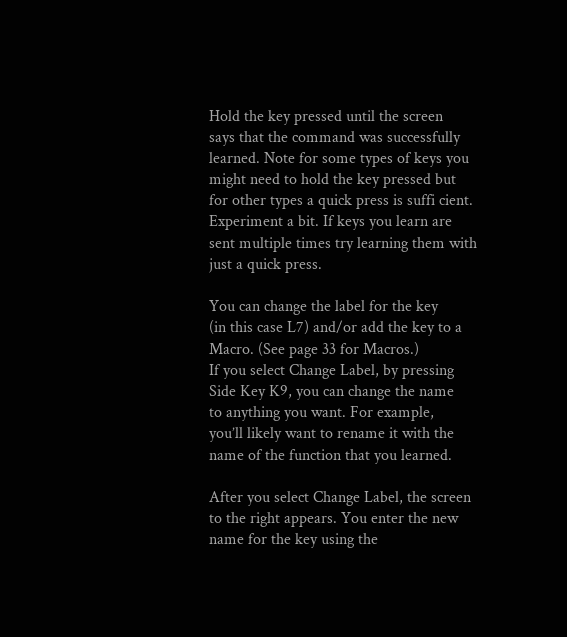Hold the key pressed until the screen
says that the command was successfully
learned. Note for some types of keys you
might need to hold the key pressed but
for other types a quick press is suffi cient.
Experiment a bit. If keys you learn are
sent multiple times try learning them with
just a quick press.

You can change the label for the key
(in this case L7) and/or add the key to a
Macro. (See page 33 for Macros.)
If you select Change Label, by pressing
Side Key K9, you can change the name
to anything you want. For example,
you’ll likely want to rename it with the
name of the function that you learned.

After you select Change Label, the screen
to the right appears. You enter the new
name for the key using the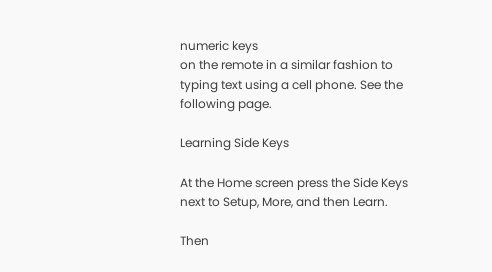numeric keys
on the remote in a similar fashion to
typing text using a cell phone. See the
following page.

Learning Side Keys

At the Home screen press the Side Keys
next to Setup, More, and then Learn.

Then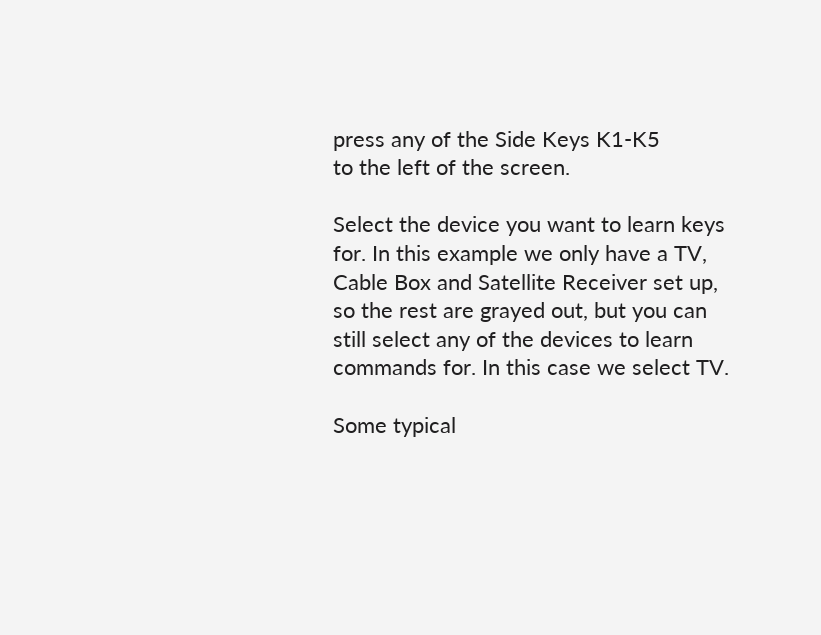press any of the Side Keys K1-K5
to the left of the screen.

Select the device you want to learn keys
for. In this example we only have a TV,
Cable Box and Satellite Receiver set up,
so the rest are grayed out, but you can
still select any of the devices to learn
commands for. In this case we select TV.

Some typical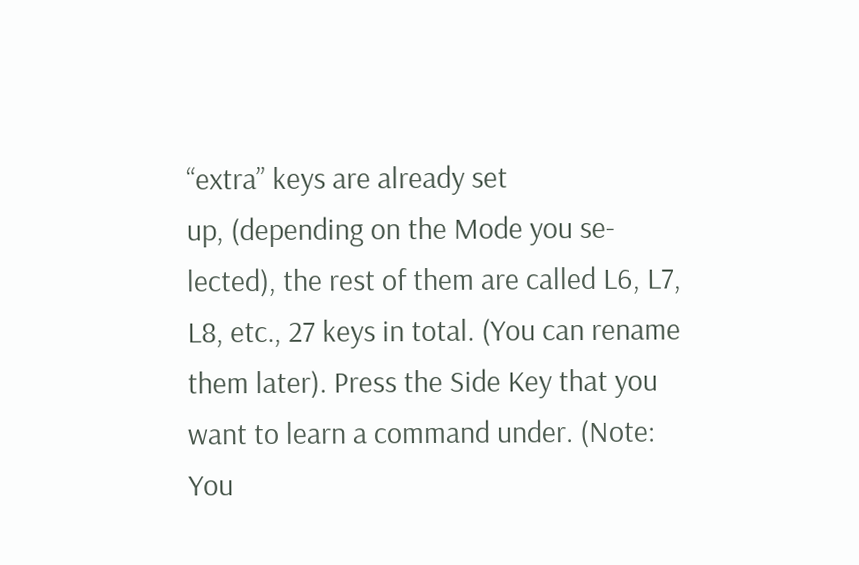“extra” keys are already set
up, (depending on the Mode you se-
lected), the rest of them are called L6, L7,
L8, etc., 27 keys in total. (You can rename
them later). Press the Side Key that you
want to learn a command under. (Note:
You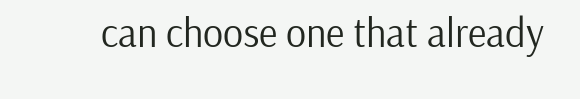can choose one that already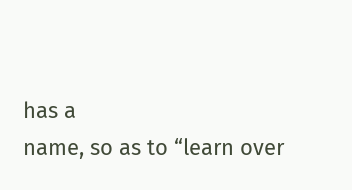has a
name, so as to “learn over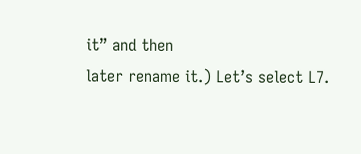it” and then
later rename it.) Let’s select L7.